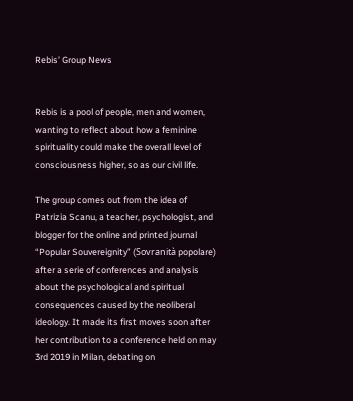Rebis’ Group News


Rebis is a pool of people, men and women, wanting to reflect about how a feminine spirituality could make the overall level of consciousness higher, so as our civil life.

The group comes out from the idea of Patrizia Scanu, a teacher, psychologist, and blogger for the online and printed journal “Popular Souvereignity” (Sovranità popolare) after a serie of conferences and analysis about the psychological and spiritual consequences caused by the neoliberal ideology. It made its first moves soon after her contribution to a conference held on may 3rd 2019 in Milan, debating on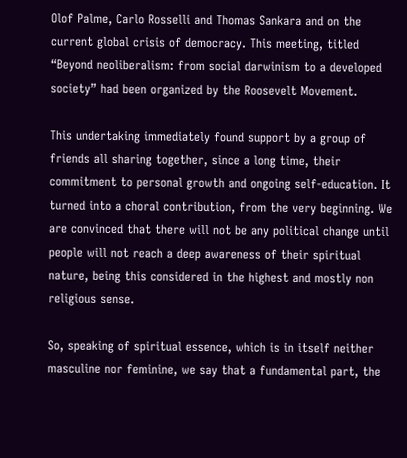Olof Palme, Carlo Rosselli and Thomas Sankara and on the current global crisis of democracy. This meeting, titled “Beyond neoliberalism: from social darwinism to a developed society” had been organized by the Roosevelt Movement.

This undertaking immediately found support by a group of friends all sharing together, since a long time, their commitment to personal growth and ongoing self-education. It turned into a choral contribution, from the very beginning. We are convinced that there will not be any political change until people will not reach a deep awareness of their spiritual nature, being this considered in the highest and mostly non religious sense.

So, speaking of spiritual essence, which is in itself neither masculine nor feminine, we say that a fundamental part, the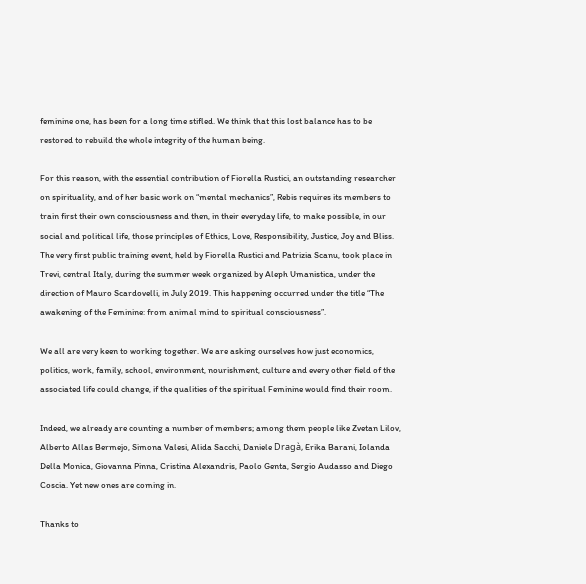feminine one, has been for a long time stifled. We think that this lost balance has to be restored to rebuild the whole integrity of the human being.

For this reason, with the essential contribution of Fiorella Rustici, an outstanding researcher on spirituality, and of her basic work on “mental mechanics”, Rebis requires its members to train first their own consciousness and then, in their everyday life, to make possible, in our social and political life, those principles of Ethics, Love, Responsibility, Justice, Joy and Bliss.
The very first public training event, held by Fiorella Rustici and Patrizia Scanu, took place in Trevi, central Italy, during the summer week organized by Aleph Umanistica, under the direction of Mauro Scardovelli, in July 2019. This happening occurred under the title “The awakening of the Feminine: from animal mind to spiritual consciousness”.

We all are very keen to working together. We are asking ourselves how just economics, politics, work, family, school, environment, nourishment, culture and every other field of the associated life could change, if the qualities of the spiritual Feminine would find their room.

Indeed, we already are counting a number of members; among them people like Zvetan Lilov, Alberto Allas Bermejo, Simona Valesi, Alida Sacchi, Daniele Dragà, Erika Barani, Iolanda Della Monica, Giovanna Pinna, Cristina Alexandris, Paolo Genta, Sergio Audasso and Diego Coscia. Yet new ones are coming in.

Thanks to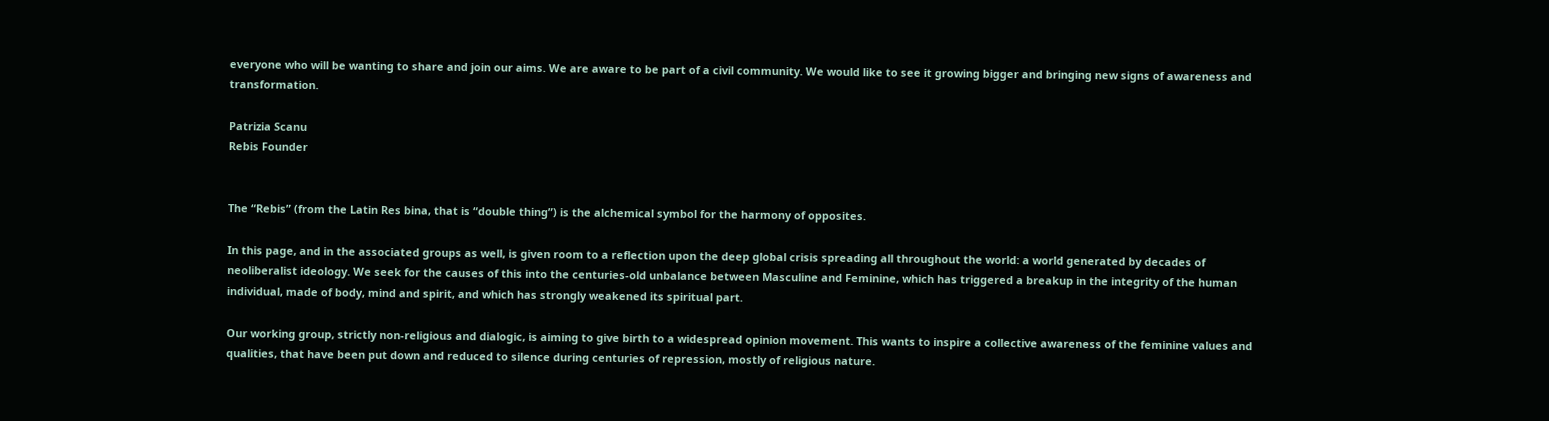everyone who will be wanting to share and join our aims. We are aware to be part of a civil community. We would like to see it growing bigger and bringing new signs of awareness and transformation.

Patrizia Scanu
Rebis Founder


The “Rebis” (from the Latin Res bina, that is “double thing”) is the alchemical symbol for the harmony of opposites.

In this page, and in the associated groups as well, is given room to a reflection upon the deep global crisis spreading all throughout the world: a world generated by decades of neoliberalist ideology. We seek for the causes of this into the centuries-old unbalance between Masculine and Feminine, which has triggered a breakup in the integrity of the human individual, made of body, mind and spirit, and which has strongly weakened its spiritual part.

Our working group, strictly non-religious and dialogic, is aiming to give birth to a widespread opinion movement. This wants to inspire a collective awareness of the feminine values and qualities, that have been put down and reduced to silence during centuries of repression, mostly of religious nature.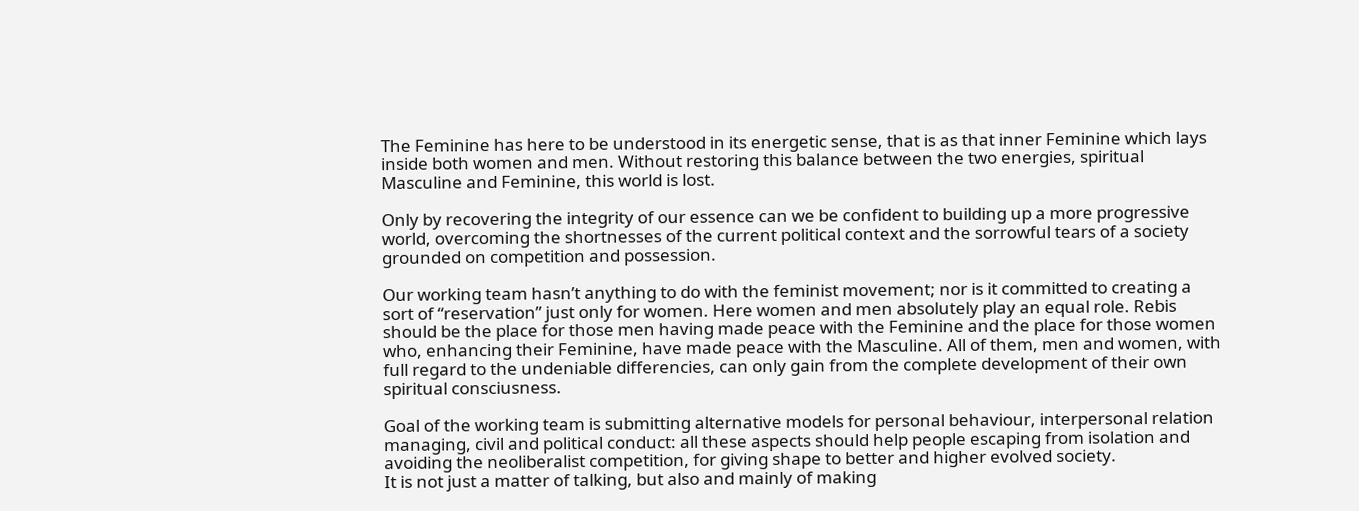The Feminine has here to be understood in its energetic sense, that is as that inner Feminine which lays inside both women and men. Without restoring this balance between the two energies, spiritual Masculine and Feminine, this world is lost.

Only by recovering the integrity of our essence can we be confident to building up a more progressive world, overcoming the shortnesses of the current political context and the sorrowful tears of a society grounded on competition and possession.

Our working team hasn’t anything to do with the feminist movement; nor is it committed to creating a sort of “reservation” just only for women. Here women and men absolutely play an equal role. Rebis should be the place for those men having made peace with the Feminine and the place for those women who, enhancing their Feminine, have made peace with the Masculine. All of them, men and women, with full regard to the undeniable differencies, can only gain from the complete development of their own spiritual consciusness.

Goal of the working team is submitting alternative models for personal behaviour, interpersonal relation managing, civil and political conduct: all these aspects should help people escaping from isolation and avoiding the neoliberalist competition, for giving shape to better and higher evolved society.
It is not just a matter of talking, but also and mainly of making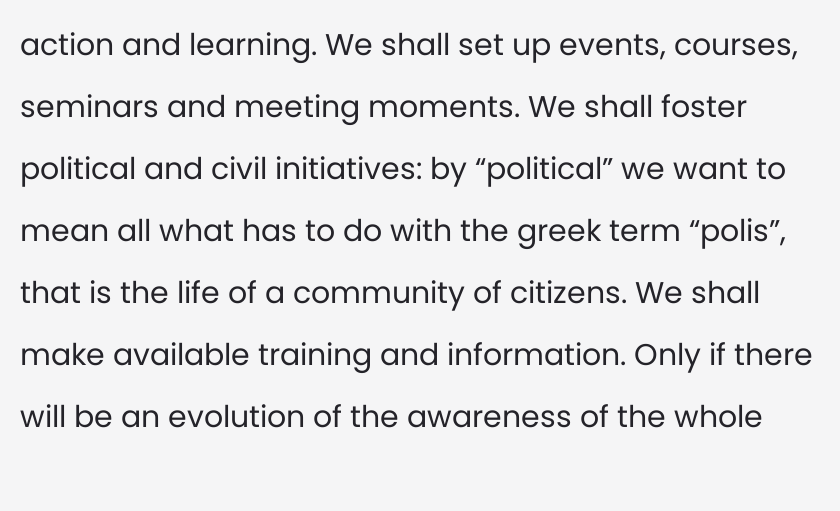action and learning. We shall set up events, courses, seminars and meeting moments. We shall foster political and civil initiatives: by “political” we want to mean all what has to do with the greek term “polis”, that is the life of a community of citizens. We shall make available training and information. Only if there will be an evolution of the awareness of the whole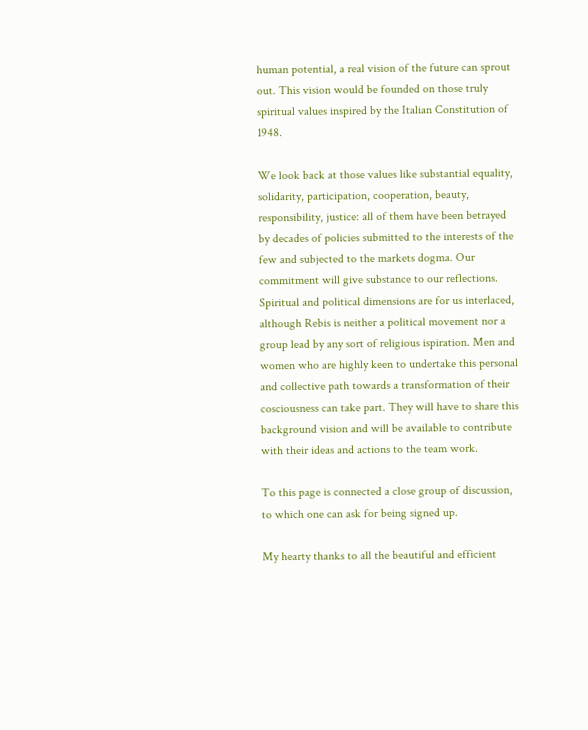human potential, a real vision of the future can sprout out. This vision would be founded on those truly spiritual values inspired by the Italian Constitution of 1948.

We look back at those values like substantial equality, solidarity, participation, cooperation, beauty, responsibility, justice: all of them have been betrayed by decades of policies submitted to the interests of the few and subjected to the markets dogma. Our commitment will give substance to our reflections.
Spiritual and political dimensions are for us interlaced, although Rebis is neither a political movement nor a group lead by any sort of religious ispiration. Men and women who are highly keen to undertake this personal and collective path towards a transformation of their cosciousness can take part. They will have to share this background vision and will be available to contribute with their ideas and actions to the team work.

To this page is connected a close group of discussion, to which one can ask for being signed up.

My hearty thanks to all the beautiful and efficient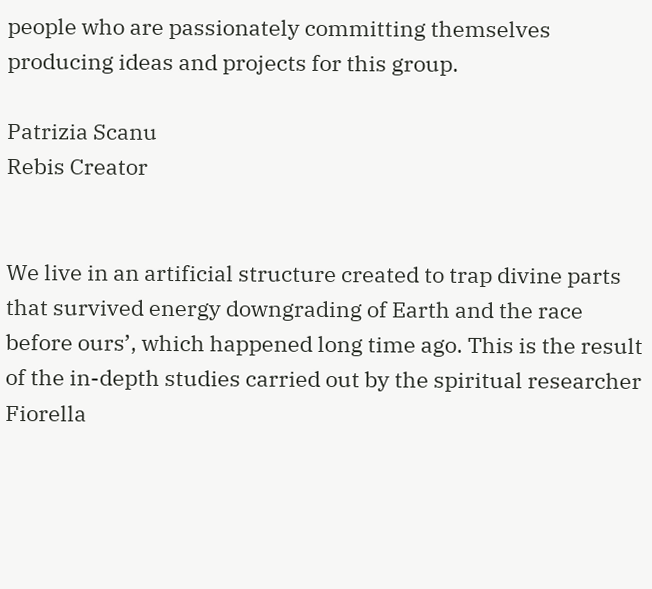people who are passionately committing themselves producing ideas and projects for this group.

Patrizia Scanu
Rebis Creator


We live in an artificial structure created to trap divine parts that survived energy downgrading of Earth and the race before ours’, which happened long time ago. This is the result of the in-depth studies carried out by the spiritual researcher Fiorella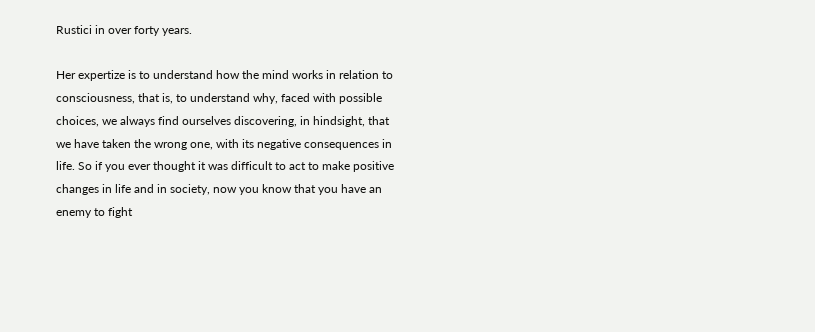Rustici in over forty years.

Her expertize is to understand how the mind works in relation to consciousness, that is, to understand why, faced with possible choices, we always find ourselves discovering, in hindsight, that we have taken the wrong one, with its negative consequences in life. So if you ever thought it was difficult to act to make positive changes in life and in society, now you know that you have an enemy to fight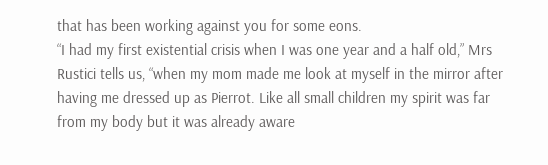that has been working against you for some eons.
“I had my first existential crisis when I was one year and a half old,” Mrs Rustici tells us, “when my mom made me look at myself in the mirror after having me dressed up as Pierrot. Like all small children my spirit was far from my body but it was already aware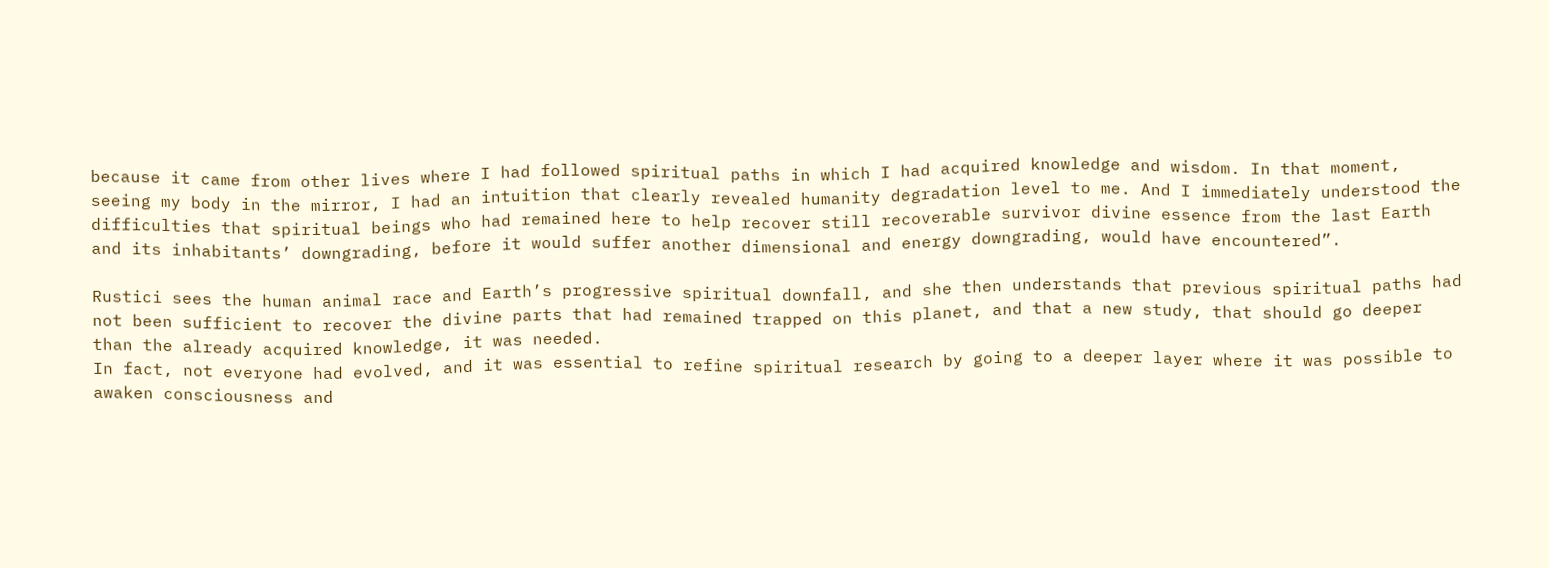because it came from other lives where I had followed spiritual paths in which I had acquired knowledge and wisdom. In that moment, seeing my body in the mirror, I had an intuition that clearly revealed humanity degradation level to me. And I immediately understood the difficulties that spiritual beings who had remained here to help recover still recoverable survivor divine essence from the last Earth and its inhabitants’ downgrading, before it would suffer another dimensional and energy downgrading, would have encountered”.

Rustici sees the human animal race and Earth’s progressive spiritual downfall, and she then understands that previous spiritual paths had not been sufficient to recover the divine parts that had remained trapped on this planet, and that a new study, that should go deeper than the already acquired knowledge, it was needed.
In fact, not everyone had evolved, and it was essential to refine spiritual research by going to a deeper layer where it was possible to awaken consciousness and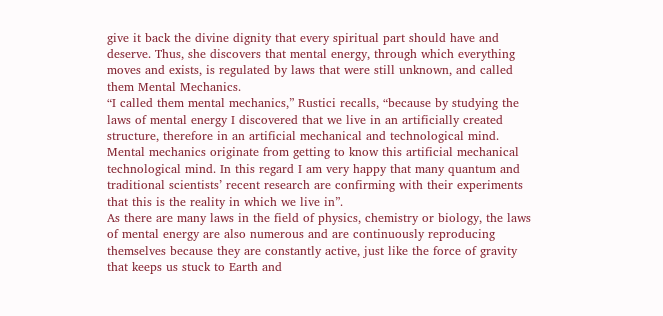give it back the divine dignity that every spiritual part should have and deserve. Thus, she discovers that mental energy, through which everything moves and exists, is regulated by laws that were still unknown, and called them Mental Mechanics.
“I called them mental mechanics,” Rustici recalls, “because by studying the laws of mental energy I discovered that we live in an artificially created structure, therefore in an artificial mechanical and technological mind. Mental mechanics originate from getting to know this artificial mechanical technological mind. In this regard I am very happy that many quantum and traditional scientists’ recent research are confirming with their experiments that this is the reality in which we live in”.
As there are many laws in the field of physics, chemistry or biology, the laws of mental energy are also numerous and are continuously reproducing themselves because they are constantly active, just like the force of gravity that keeps us stuck to Earth and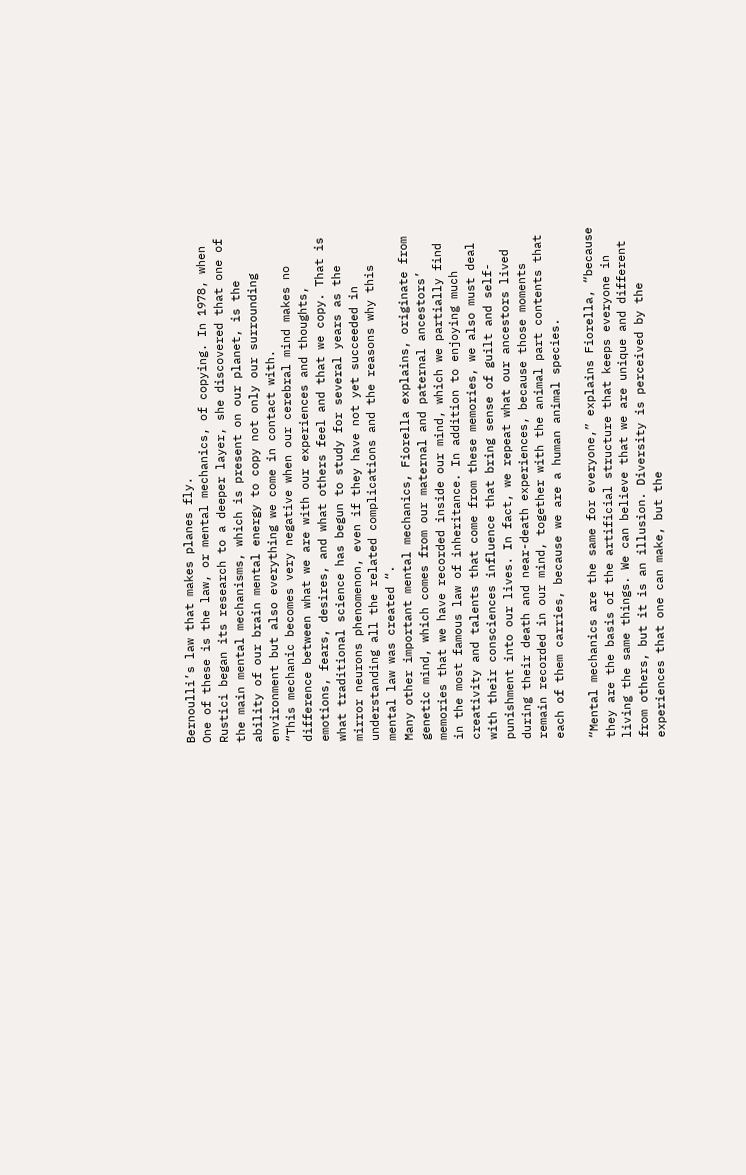Bernoulli’s law that makes planes fly.
One of these is the law, or mental mechanics, of copying. In 1978, when Rustici began its research to a deeper layer, she discovered that one of the main mental mechanisms, which is present on our planet, is the ability of our brain mental energy to copy not only our surrounding environment but also everything we come in contact with.
“This mechanic becomes very negative when our cerebral mind makes no difference between what we are with our experiences and thoughts, emotions, fears, desires, and what others feel and that we copy. That is what traditional science has begun to study for several years as the mirror neurons phenomenon, even if they have not yet succeeded in understanding all the related complications and the reasons why this mental law was created “.
Many other important mental mechanics, Fiorella explains, originate from genetic mind, which comes from our maternal and paternal ancestors’ memories that we have recorded inside our mind, which we partially find in the most famous law of inheritance. In addition to enjoying much creativity and talents that come from these memories, we also must deal with their consciences influence that bring sense of guilt and self-punishment into our lives. In fact, we repeat what our ancestors lived during their death and near-death experiences, because those moments remain recorded in our mind, together with the animal part contents that each of them carries, because we are a human animal species.

“Mental mechanics are the same for everyone,” explains Fiorella, “because they are the basis of the artificial structure that keeps everyone in living the same things. We can believe that we are unique and different from others, but it is an illusion. Diversity is perceived by the experiences that one can make, but the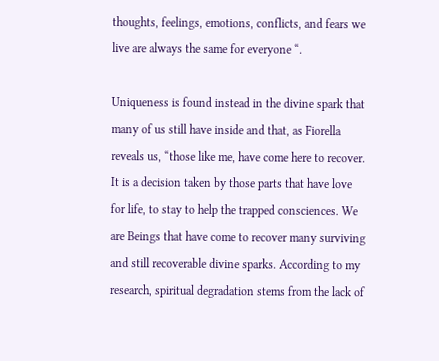thoughts, feelings, emotions, conflicts, and fears we live are always the same for everyone “.

Uniqueness is found instead in the divine spark that many of us still have inside and that, as Fiorella reveals us, “those like me, have come here to recover. It is a decision taken by those parts that have love for life, to stay to help the trapped consciences. We are Beings that have come to recover many surviving and still recoverable divine sparks. According to my research, spiritual degradation stems from the lack of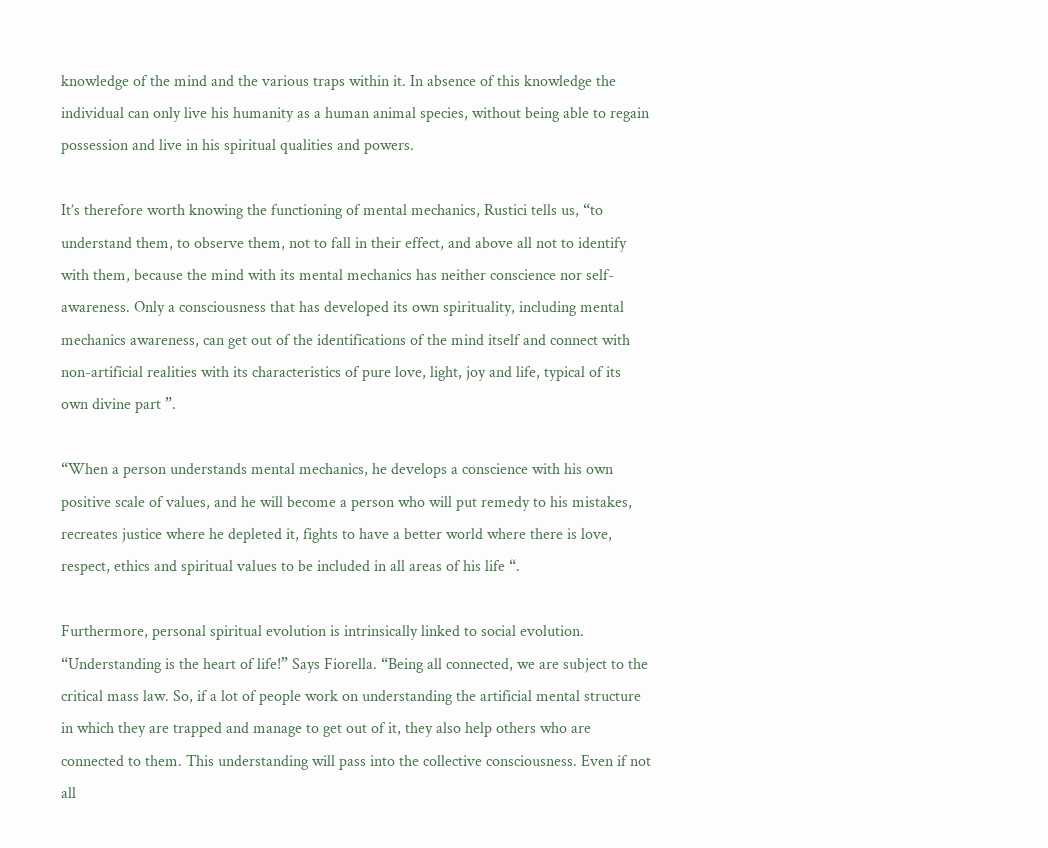knowledge of the mind and the various traps within it. In absence of this knowledge the individual can only live his humanity as a human animal species, without being able to regain possession and live in his spiritual qualities and powers.

It’s therefore worth knowing the functioning of mental mechanics, Rustici tells us, “to understand them, to observe them, not to fall in their effect, and above all not to identify with them, because the mind with its mental mechanics has neither conscience nor self-awareness. Only a consciousness that has developed its own spirituality, including mental mechanics awareness, can get out of the identifications of the mind itself and connect with non-artificial realities with its characteristics of pure love, light, joy and life, typical of its own divine part ”.

“When a person understands mental mechanics, he develops a conscience with his own positive scale of values, and he will become a person who will put remedy to his mistakes, recreates justice where he depleted it, fights to have a better world where there is love, respect, ethics and spiritual values to be included in all areas of his life “.

Furthermore, personal spiritual evolution is intrinsically linked to social evolution. “Understanding is the heart of life!” Says Fiorella. “Being all connected, we are subject to the critical mass law. So, if a lot of people work on understanding the artificial mental structure in which they are trapped and manage to get out of it, they also help others who are connected to them. This understanding will pass into the collective consciousness. Even if not all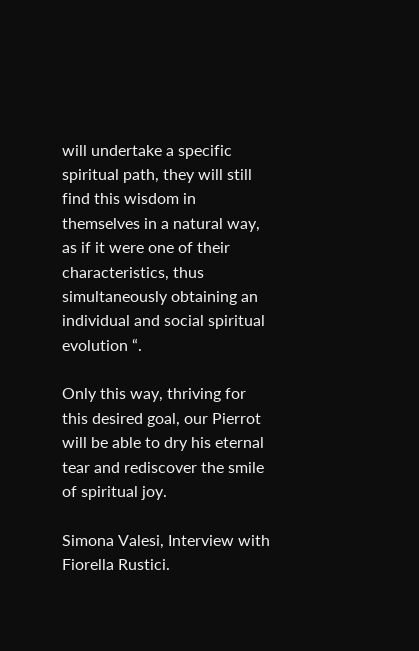will undertake a specific spiritual path, they will still find this wisdom in themselves in a natural way, as if it were one of their characteristics, thus simultaneously obtaining an individual and social spiritual evolution “.

Only this way, thriving for this desired goal, our Pierrot will be able to dry his eternal tear and rediscover the smile of spiritual joy.

Simona Valesi, Interview with Fiorella Rustici.